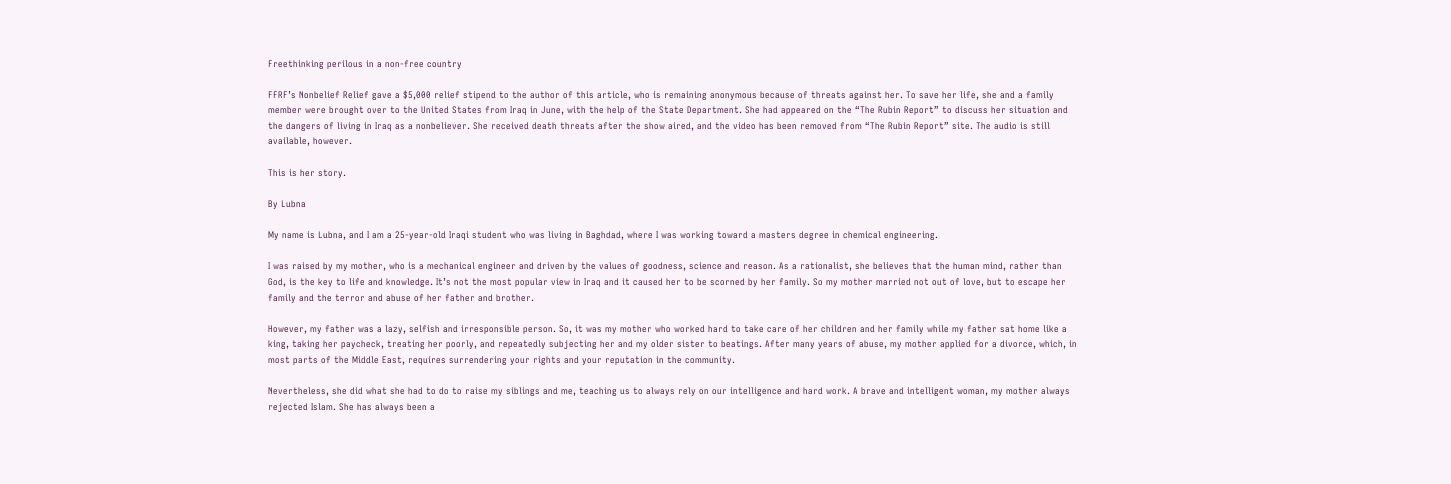Freethinking perilous in a non-free country

FFRF’s Nonbelief Relief gave a $5,000 relief stipend to the author of this article, who is remaining anonymous because of threats against her. To save her life, she and a family member were brought over to the United States from Iraq in June, with the help of the State Department. She had appeared on the “The Rubin Report” to discuss her situation and the dangers of living in Iraq as a nonbeliever. She received death threats after the show aired, and the video has been removed from “The Rubin Report” site. The audio is still available, however.

This is her story.

By Lubna

My name is Lubna, and I am a 25-year-old Iraqi student who was living in Baghdad, where I was working toward a masters degree in chemical engineering.

I was raised by my mother, who is a mechanical engineer and driven by the values of goodness, science and reason. As a rationalist, she believes that the human mind, rather than God, is the key to life and knowledge. It’s not the most popular view in Iraq and it caused her to be scorned by her family. So my mother married not out of love, but to escape her family and the terror and abuse of her father and brother.

However, my father was a lazy, selfish and irresponsible person. So, it was my mother who worked hard to take care of her children and her family while my father sat home like a king, taking her paycheck, treating her poorly, and repeatedly subjecting her and my older sister to beatings. After many years of abuse, my mother applied for a divorce, which, in most parts of the Middle East, requires surrendering your rights and your reputation in the community.

Nevertheless, she did what she had to do to raise my siblings and me, teaching us to always rely on our intelligence and hard work. A brave and intelligent woman, my mother always rejected Islam. She has always been a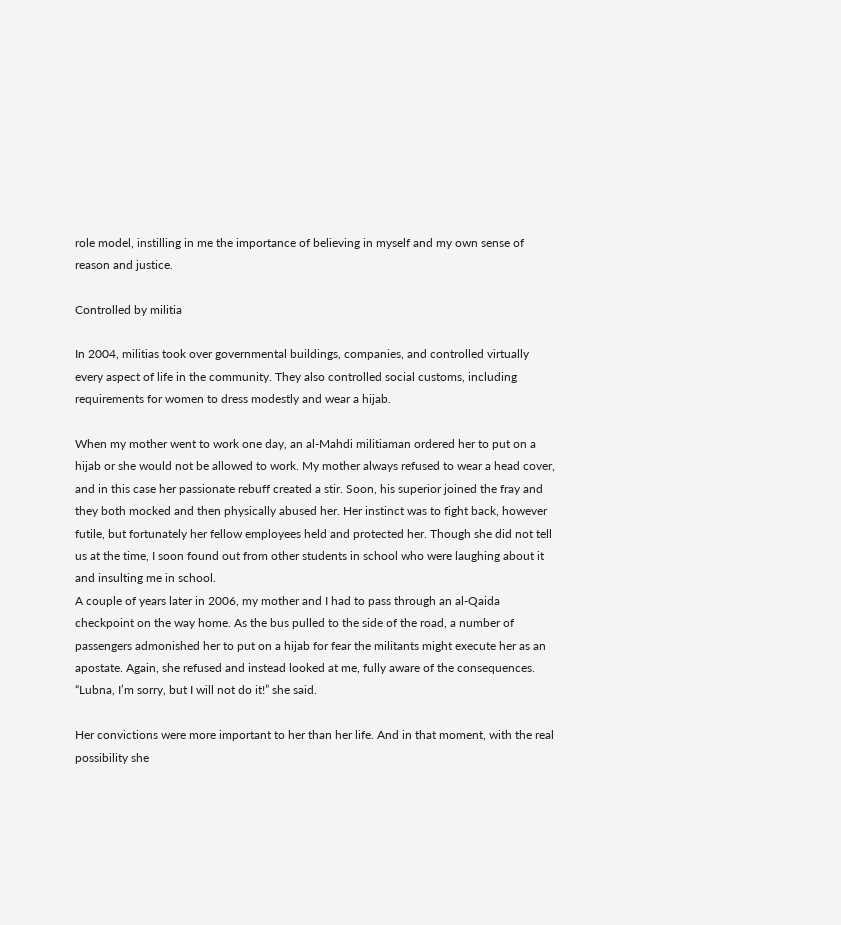role model, instilling in me the importance of believing in myself and my own sense of reason and justice.

Controlled by militia

In 2004, militias took over governmental buildings, companies, and controlled virtually every aspect of life in the community. They also controlled social customs, including requirements for women to dress modestly and wear a hijab.

When my mother went to work one day, an al-Mahdi militiaman ordered her to put on a hijab or she would not be allowed to work. My mother always refused to wear a head cover, and in this case her passionate rebuff created a stir. Soon, his superior joined the fray and they both mocked and then physically abused her. Her instinct was to fight back, however futile, but fortunately her fellow employees held and protected her. Though she did not tell us at the time, I soon found out from other students in school who were laughing about it and insulting me in school.
A couple of years later in 2006, my mother and I had to pass through an al-Qaida checkpoint on the way home. As the bus pulled to the side of the road, a number of passengers admonished her to put on a hijab for fear the militants might execute her as an apostate. Again, she refused and instead looked at me, fully aware of the consequences. “Lubna, I’m sorry, but I will not do it!” she said.

Her convictions were more important to her than her life. And in that moment, with the real possibility she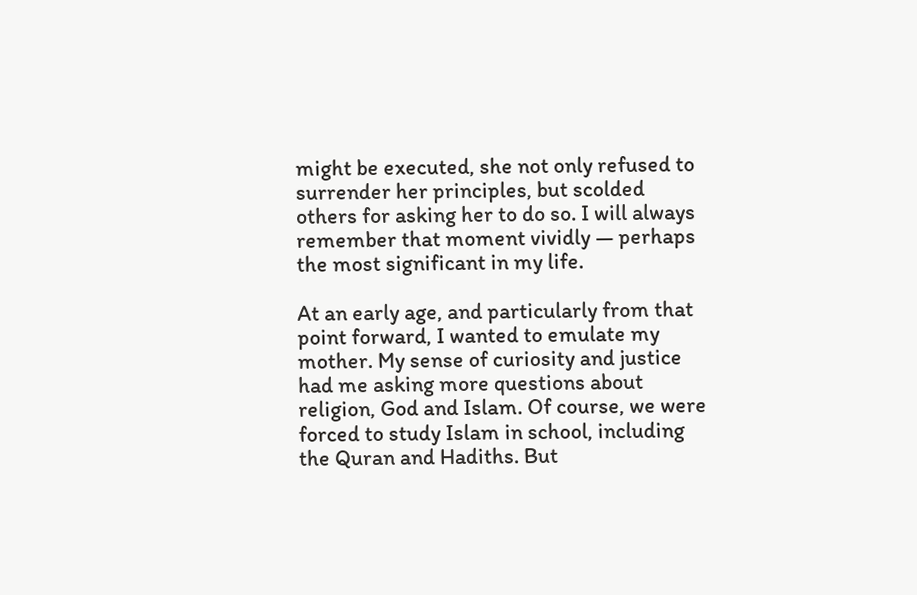might be executed, she not only refused to surrender her principles, but scolded others for asking her to do so. I will always remember that moment vividly — perhaps the most significant in my life.

At an early age, and particularly from that point forward, I wanted to emulate my mother. My sense of curiosity and justice had me asking more questions about religion, God and Islam. Of course, we were forced to study Islam in school, including the Quran and Hadiths. But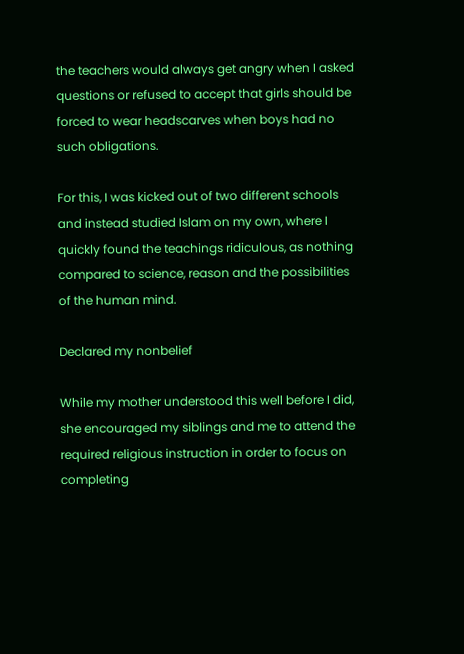the teachers would always get angry when I asked questions or refused to accept that girls should be forced to wear headscarves when boys had no such obligations.

For this, I was kicked out of two different schools and instead studied Islam on my own, where I quickly found the teachings ridiculous, as nothing compared to science, reason and the possibilities of the human mind.

Declared my nonbelief

While my mother understood this well before I did, she encouraged my siblings and me to attend the required religious instruction in order to focus on completing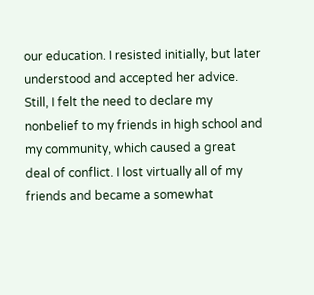our education. I resisted initially, but later understood and accepted her advice. Still, I felt the need to declare my nonbelief to my friends in high school and my community, which caused a great deal of conflict. I lost virtually all of my friends and became a somewhat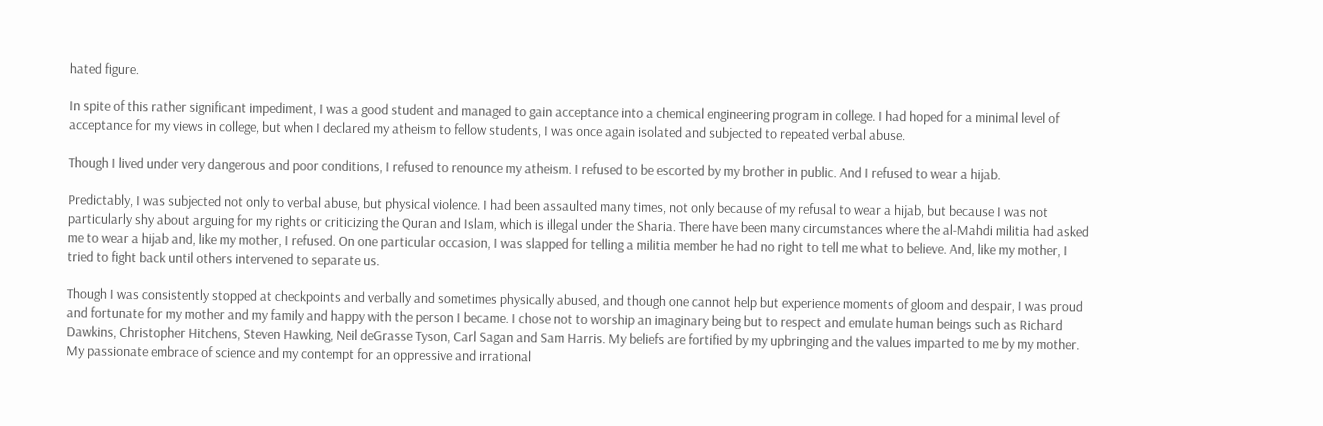hated figure.

In spite of this rather significant impediment, I was a good student and managed to gain acceptance into a chemical engineering program in college. I had hoped for a minimal level of acceptance for my views in college, but when I declared my atheism to fellow students, I was once again isolated and subjected to repeated verbal abuse.

Though I lived under very dangerous and poor conditions, I refused to renounce my atheism. I refused to be escorted by my brother in public. And I refused to wear a hijab.

Predictably, I was subjected not only to verbal abuse, but physical violence. I had been assaulted many times, not only because of my refusal to wear a hijab, but because I was not particularly shy about arguing for my rights or criticizing the Quran and Islam, which is illegal under the Sharia. There have been many circumstances where the al-Mahdi militia had asked me to wear a hijab and, like my mother, I refused. On one particular occasion, I was slapped for telling a militia member he had no right to tell me what to believe. And, like my mother, I tried to fight back until others intervened to separate us.

Though I was consistently stopped at checkpoints and verbally and sometimes physically abused, and though one cannot help but experience moments of gloom and despair, I was proud and fortunate for my mother and my family and happy with the person I became. I chose not to worship an imaginary being but to respect and emulate human beings such as Richard Dawkins, Christopher Hitchens, Steven Hawking, Neil deGrasse Tyson, Carl Sagan and Sam Harris. My beliefs are fortified by my upbringing and the values imparted to me by my mother. My passionate embrace of science and my contempt for an oppressive and irrational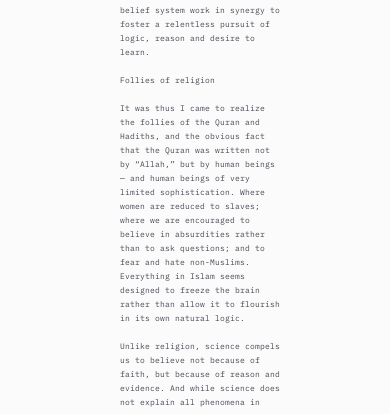belief system work in synergy to foster a relentless pursuit of logic, reason and desire to learn.

Follies of religion

It was thus I came to realize the follies of the Quran and Hadiths, and the obvious fact that the Quran was written not by “Allah,” but by human beings — and human beings of very limited sophistication. Where women are reduced to slaves; where we are encouraged to believe in absurdities rather than to ask questions; and to fear and hate non-Muslims. Everything in Islam seems designed to freeze the brain rather than allow it to flourish in its own natural logic.

Unlike religion, science compels us to believe not because of faith, but because of reason and evidence. And while science does not explain all phenomena in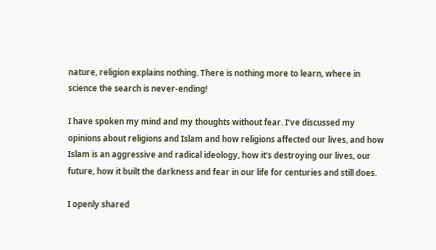nature, religion explains nothing. There is nothing more to learn, where in science the search is never-ending!

I have spoken my mind and my thoughts without fear. I’ve discussed my opinions about religions and Islam and how religions affected our lives, and how Islam is an aggressive and radical ideology, how it’s destroying our lives, our future, how it built the darkness and fear in our life for centuries and still does.

I openly shared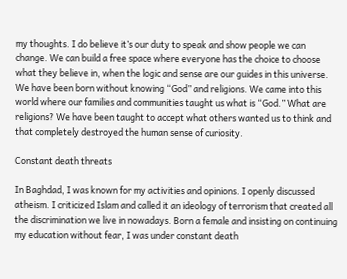my thoughts. I do believe it’s our duty to speak and show people we can change. We can build a free space where everyone has the choice to choose what they believe in, when the logic and sense are our guides in this universe. We have been born without knowing “God” and religions. We came into this world where our families and communities taught us what is “God.” What are religions? We have been taught to accept what others wanted us to think and that completely destroyed the human sense of curiosity.

Constant death threats

In Baghdad, I was known for my activities and opinions. I openly discussed atheism. I criticized Islam and called it an ideology of terrorism that created all the discrimination we live in nowadays. Born a female and insisting on continuing my education without fear, I was under constant death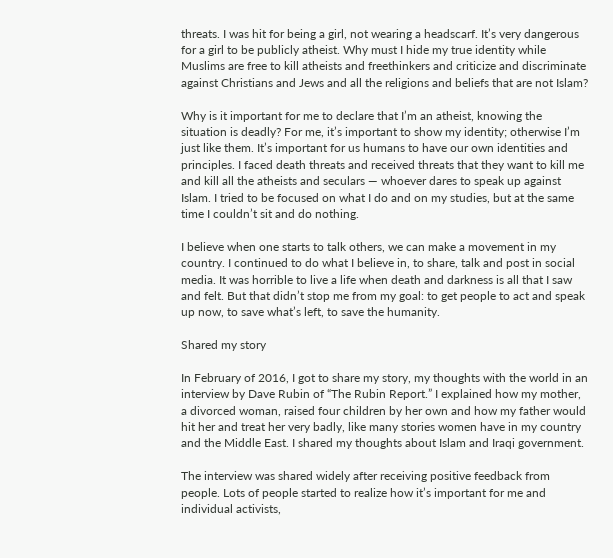threats. I was hit for being a girl, not wearing a headscarf. It’s very dangerous for a girl to be publicly atheist. Why must I hide my true identity while Muslims are free to kill atheists and freethinkers and criticize and discriminate against Christians and Jews and all the religions and beliefs that are not Islam?

Why is it important for me to declare that I’m an atheist, knowing the situation is deadly? For me, it’s important to show my identity; otherwise I’m just like them. It’s important for us humans to have our own identities and principles. I faced death threats and received threats that they want to kill me and kill all the atheists and seculars — whoever dares to speak up against Islam. I tried to be focused on what I do and on my studies, but at the same time I couldn’t sit and do nothing.

I believe when one starts to talk others, we can make a movement in my country. I continued to do what I believe in, to share, talk and post in social media. It was horrible to live a life when death and darkness is all that I saw and felt. But that didn’t stop me from my goal: to get people to act and speak up now, to save what’s left, to save the humanity.

Shared my story

In February of 2016, I got to share my story, my thoughts with the world in an interview by Dave Rubin of “The Rubin Report.” I explained how my mother, a divorced woman, raised four children by her own and how my father would hit her and treat her very badly, like many stories women have in my country and the Middle East. I shared my thoughts about Islam and Iraqi government.

The interview was shared widely after receiving positive feedback from people. Lots of people started to realize how it’s important for me and individual activists,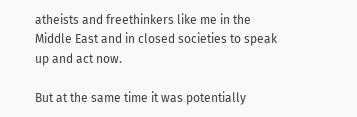atheists and freethinkers like me in the Middle East and in closed societies to speak up and act now.

But at the same time it was potentially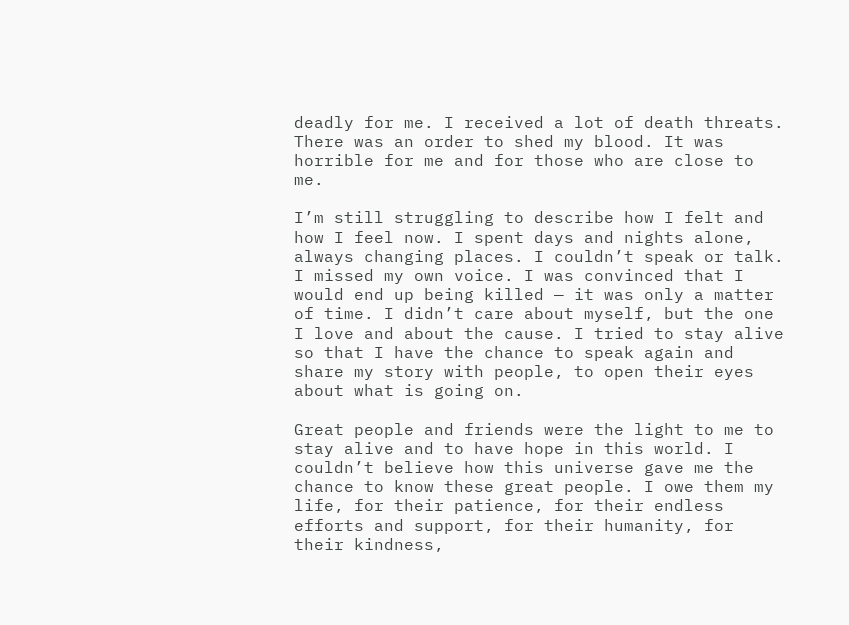deadly for me. I received a lot of death threats. There was an order to shed my blood. It was horrible for me and for those who are close to me.

I’m still struggling to describe how I felt and how I feel now. I spent days and nights alone, always changing places. I couldn’t speak or talk. I missed my own voice. I was convinced that I would end up being killed — it was only a matter of time. I didn’t care about myself, but the one I love and about the cause. I tried to stay alive so that I have the chance to speak again and share my story with people, to open their eyes about what is going on.

Great people and friends were the light to me to stay alive and to have hope in this world. I couldn’t believe how this universe gave me the chance to know these great people. I owe them my life, for their patience, for their endless efforts and support, for their humanity, for their kindness,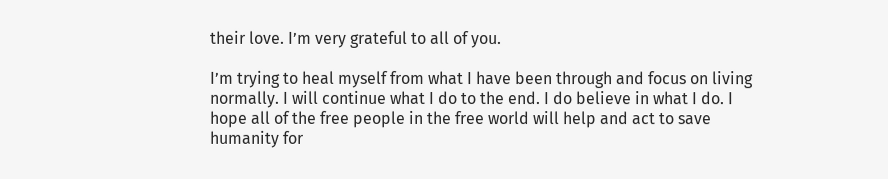their love. I’m very grateful to all of you.

I’m trying to heal myself from what I have been through and focus on living normally. I will continue what I do to the end. I do believe in what I do. I hope all of the free people in the free world will help and act to save humanity for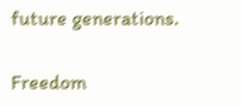future generations.

Freedom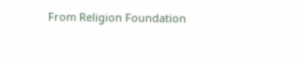From Religion Foundation